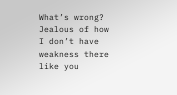What’s wrong? Jealous of how I don’t have weakness there like you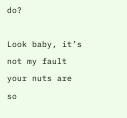do?

Look baby, it’s not my fault your nuts are so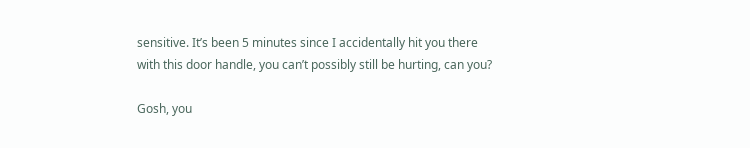sensitive. It’s been 5 minutes since I accidentally hit you there with this door handle, you can’t possibly still be hurting, can you?

Gosh, you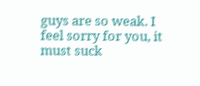guys are so weak. I feel sorry for you, it must suck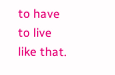to have to live like that.